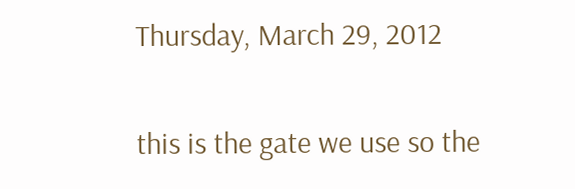Thursday, March 29, 2012


this is the gate we use so the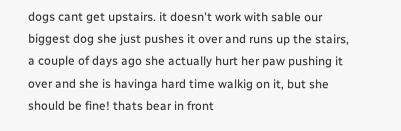dogs cant get upstairs. it doesn't work with sable our biggest dog she just pushes it over and runs up the stairs, a couple of days ago she actually hurt her paw pushing it over and she is havinga hard time walkig on it, but she should be fine! thats bear in front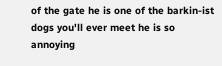of the gate he is one of the barkin-ist dogs you'll ever meet he is so annoying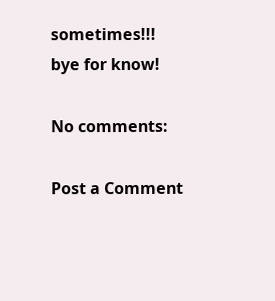sometimes!!!
bye for know!

No comments:

Post a Comment